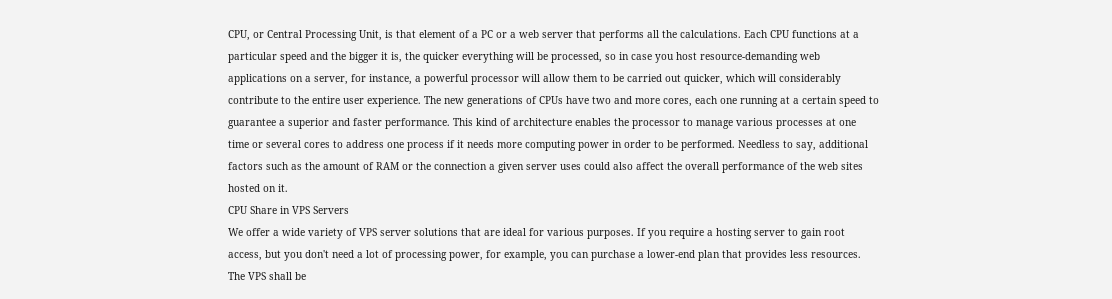CPU, or Central Processing Unit, is that element of a PC or a web server that performs all the calculations. Each CPU functions at a particular speed and the bigger it is, the quicker everything will be processed, so in case you host resource-demanding web applications on a server, for instance, a powerful processor will allow them to be carried out quicker, which will considerably contribute to the entire user experience. The new generations of CPUs have two and more cores, each one running at a certain speed to guarantee a superior and faster performance. This kind of architecture enables the processor to manage various processes at one time or several cores to address one process if it needs more computing power in order to be performed. Needless to say, additional factors such as the amount of RAM or the connection a given server uses could also affect the overall performance of the web sites hosted on it.
CPU Share in VPS Servers
We offer a wide variety of VPS server solutions that are ideal for various purposes. If you require a hosting server to gain root access, but you don't need a lot of processing power, for example, you can purchase a lower-end plan that provides less resources. The VPS shall be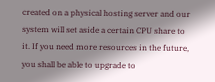created on a physical hosting server and our system will set aside a certain CPU share to it. If you need more resources in the future, you shall be able to upgrade to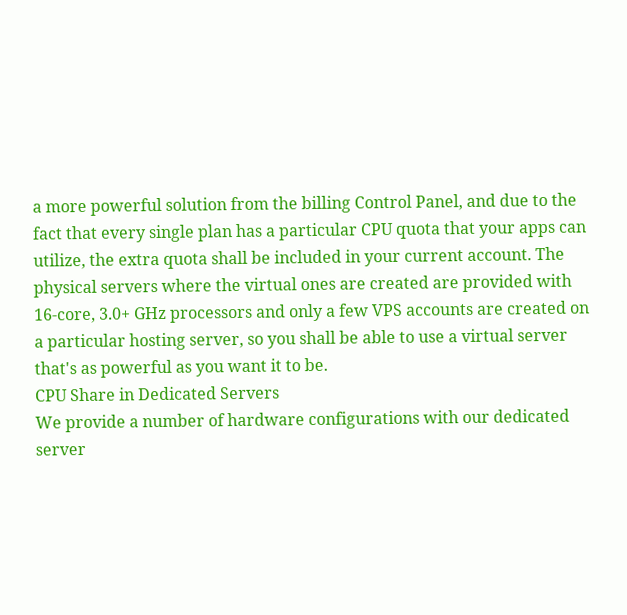a more powerful solution from the billing Control Panel, and due to the fact that every single plan has a particular CPU quota that your apps can utilize, the extra quota shall be included in your current account. The physical servers where the virtual ones are created are provided with 16-core, 3.0+ GHz processors and only a few VPS accounts are created on a particular hosting server, so you shall be able to use a virtual server that's as powerful as you want it to be.
CPU Share in Dedicated Servers
We provide a number of hardware configurations with our dedicated server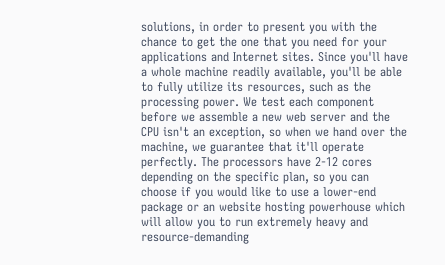solutions, in order to present you with the chance to get the one that you need for your applications and Internet sites. Since you'll have a whole machine readily available, you'll be able to fully utilize its resources, such as the processing power. We test each component before we assemble a new web server and the CPU isn't an exception, so when we hand over the machine, we guarantee that it'll operate perfectly. The processors have 2-12 cores depending on the specific plan, so you can choose if you would like to use a lower-end package or an website hosting powerhouse which will allow you to run extremely heavy and resource-demanding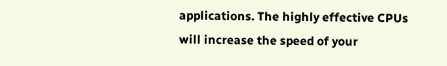applications. The highly effective CPUs will increase the speed of your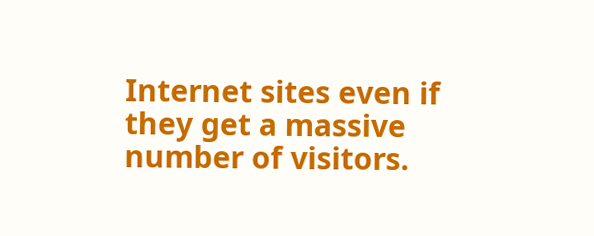Internet sites even if they get a massive number of visitors.